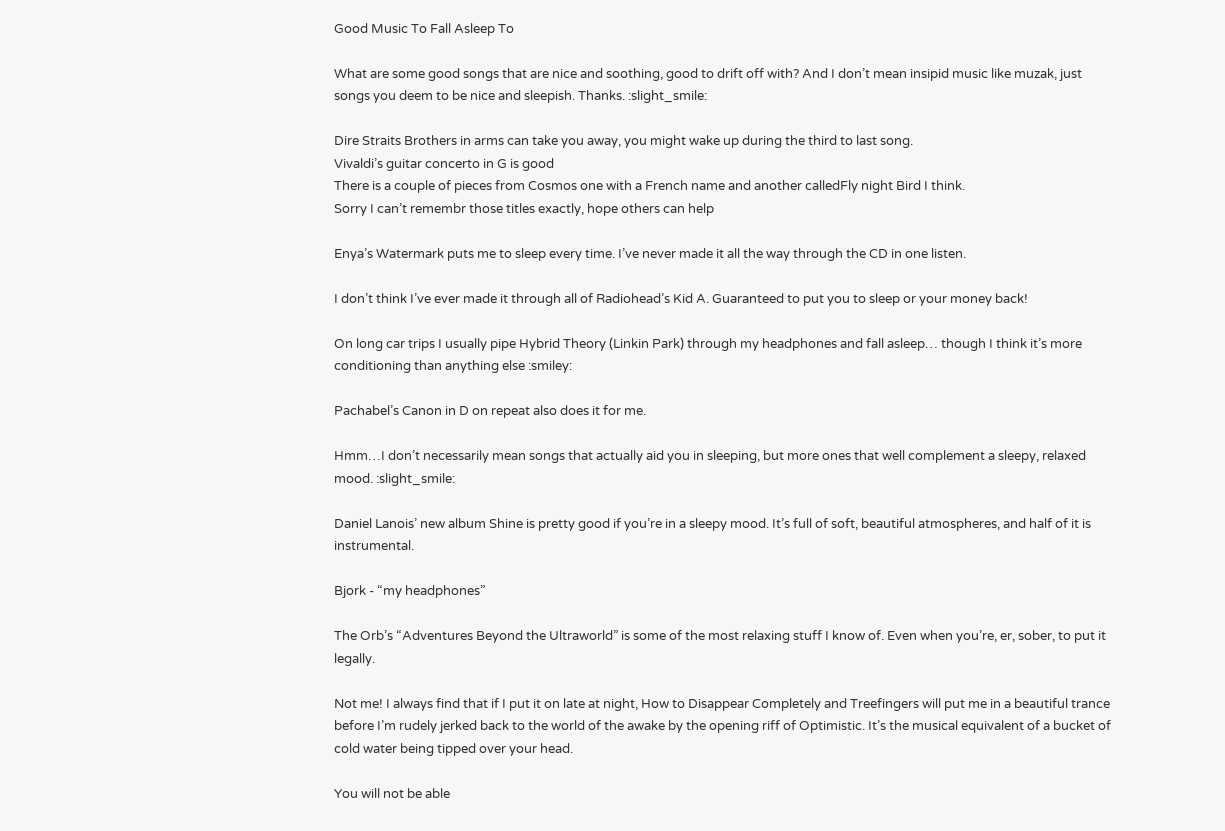Good Music To Fall Asleep To

What are some good songs that are nice and soothing, good to drift off with? And I don’t mean insipid music like muzak, just songs you deem to be nice and sleepish. Thanks. :slight_smile:

Dire Straits Brothers in arms can take you away, you might wake up during the third to last song.
Vivaldi’s guitar concerto in G is good
There is a couple of pieces from Cosmos one with a French name and another calledFly night Bird I think.
Sorry I can’t remembr those titles exactly, hope others can help

Enya’s Watermark puts me to sleep every time. I’ve never made it all the way through the CD in one listen.

I don’t think I’ve ever made it through all of Radiohead’s Kid A. Guaranteed to put you to sleep or your money back!

On long car trips I usually pipe Hybrid Theory (Linkin Park) through my headphones and fall asleep… though I think it’s more conditioning than anything else :smiley:

Pachabel’s Canon in D on repeat also does it for me.

Hmm…I don’t necessarily mean songs that actually aid you in sleeping, but more ones that well complement a sleepy, relaxed mood. :slight_smile:

Daniel Lanois’ new album Shine is pretty good if you’re in a sleepy mood. It’s full of soft, beautiful atmospheres, and half of it is instrumental.

Bjork - “my headphones”

The Orb’s “Adventures Beyond the Ultraworld” is some of the most relaxing stuff I know of. Even when you’re, er, sober, to put it legally.

Not me! I always find that if I put it on late at night, How to Disappear Completely and Treefingers will put me in a beautiful trance before I’m rudely jerked back to the world of the awake by the opening riff of Optimistic. It’s the musical equivalent of a bucket of cold water being tipped over your head.

You will not be able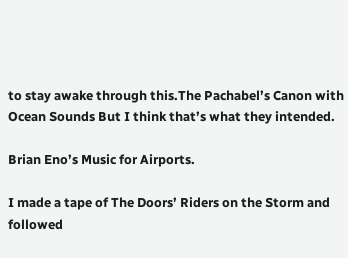to stay awake through this.The Pachabel’s Canon with Ocean Sounds But I think that’s what they intended.

Brian Eno’s Music for Airports.

I made a tape of The Doors’ Riders on the Storm and followed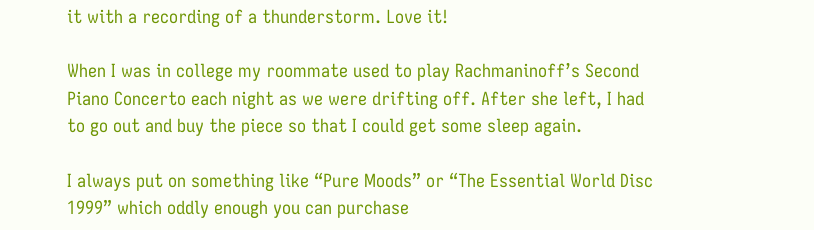it with a recording of a thunderstorm. Love it!

When I was in college my roommate used to play Rachmaninoff’s Second Piano Concerto each night as we were drifting off. After she left, I had to go out and buy the piece so that I could get some sleep again.

I always put on something like “Pure Moods” or “The Essential World Disc 1999” which oddly enough you can purchase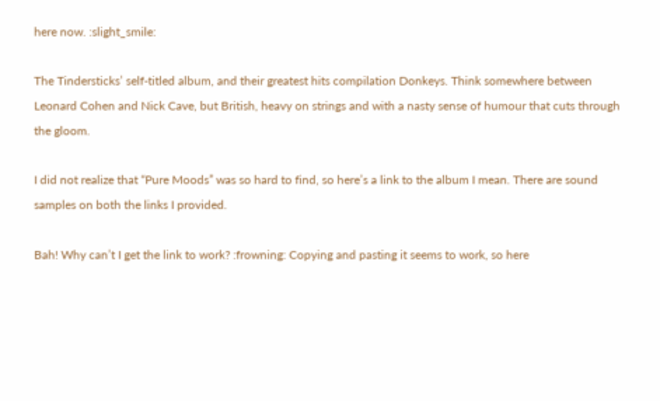here now. :slight_smile:

The Tindersticks’ self-titled album, and their greatest hits compilation Donkeys. Think somewhere between Leonard Cohen and Nick Cave, but British, heavy on strings and with a nasty sense of humour that cuts through the gloom.

I did not realize that “Pure Moods” was so hard to find, so here’s a link to the album I mean. There are sound samples on both the links I provided.

Bah! Why can’t I get the link to work? :frowning: Copying and pasting it seems to work, so here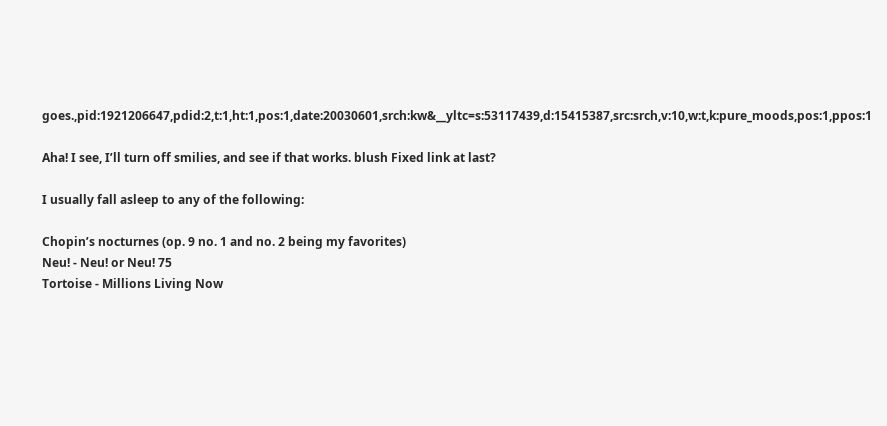goes.,pid:1921206647,pdid:2,t:1,ht:1,pos:1,date:20030601,srch:kw&__yltc=s:53117439,d:15415387,src:srch,v:10,w:t,k:pure_moods,pos:1,ppos:1

Aha! I see, I’ll turn off smilies, and see if that works. blush Fixed link at last?

I usually fall asleep to any of the following:

Chopin’s nocturnes (op. 9 no. 1 and no. 2 being my favorites)
Neu! - Neu! or Neu! 75
Tortoise - Millions Living Now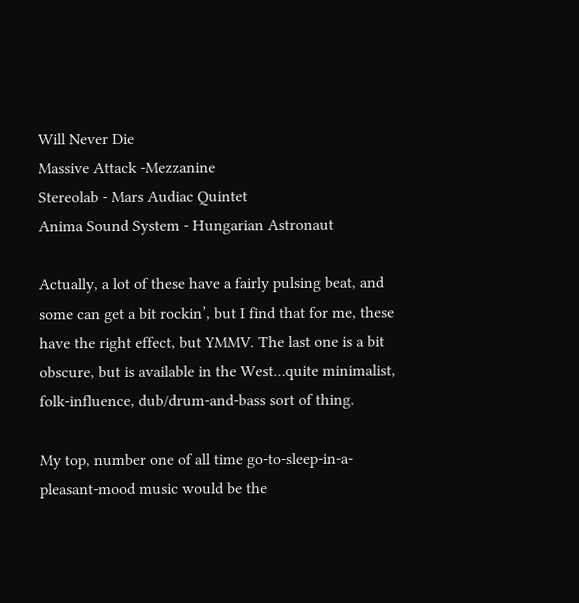Will Never Die
Massive Attack -Mezzanine
Stereolab - Mars Audiac Quintet
Anima Sound System - Hungarian Astronaut

Actually, a lot of these have a fairly pulsing beat, and some can get a bit rockin’, but I find that for me, these have the right effect, but YMMV. The last one is a bit obscure, but is available in the West…quite minimalist, folk-influence, dub/drum-and-bass sort of thing.

My top, number one of all time go-to-sleep-in-a-pleasant-mood music would be the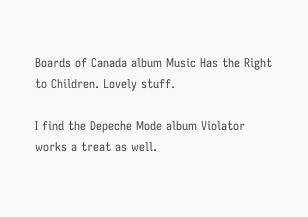Boards of Canada album Music Has the Right to Children. Lovely stuff.

I find the Depeche Mode album Violator works a treat as well.